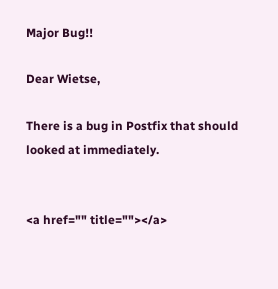Major Bug!!

Dear Wietse,

There is a bug in Postfix that should looked at immediately.


<a href="" title=""></a>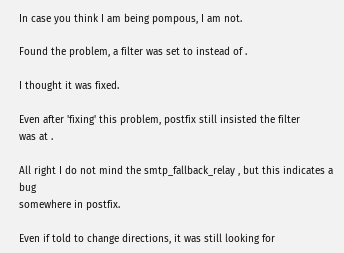In case you think I am being pompous, I am not.

Found the problem, a filter was set to instead of .

I thought it was fixed.

Even after 'fixing' this problem, postfix still insisted the filter
was at .

All right I do not mind the smtp_fallback_relay , but this indicates a bug
somewhere in postfix.

Even if told to change directions, it was still looking for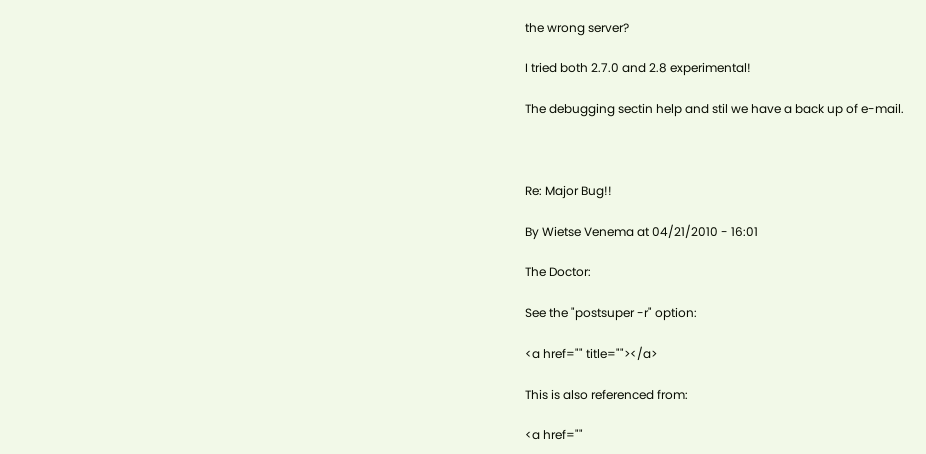the wrong server?

I tried both 2.7.0 and 2.8 experimental!

The debugging sectin help and stil we have a back up of e-mail.



Re: Major Bug!!

By Wietse Venema at 04/21/2010 - 16:01

The Doctor:

See the "postsuper -r" option:

<a href="" title=""></a>

This is also referenced from:

<a href=""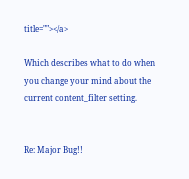title=""></a>

Which describes what to do when you change your mind about the
current content_filter setting.


Re: Major Bug!!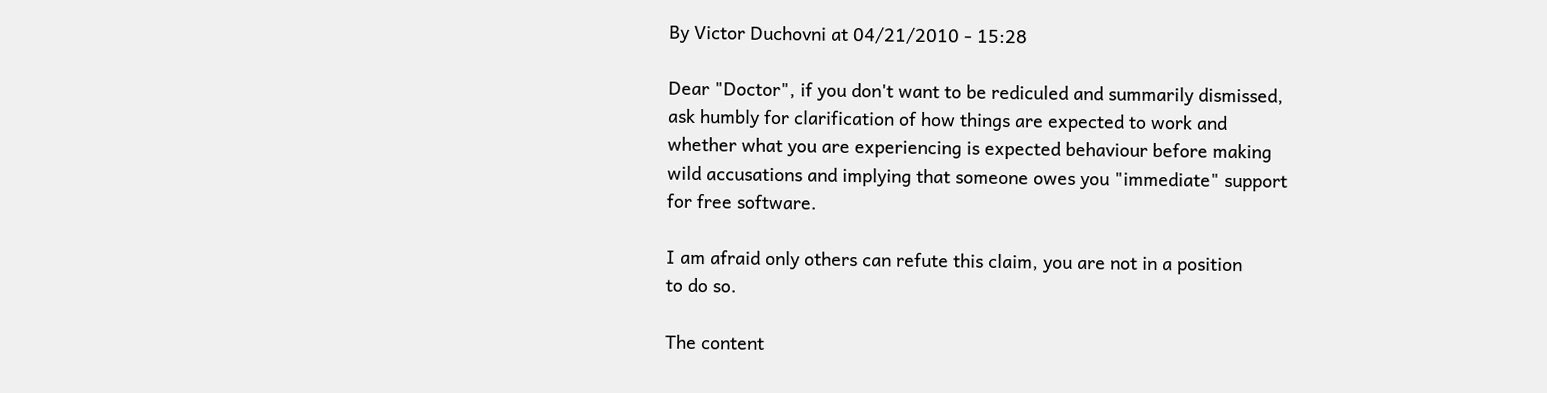By Victor Duchovni at 04/21/2010 - 15:28

Dear "Doctor", if you don't want to be rediculed and summarily dismissed,
ask humbly for clarification of how things are expected to work and
whether what you are experiencing is expected behaviour before making
wild accusations and implying that someone owes you "immediate" support
for free software.

I am afraid only others can refute this claim, you are not in a position
to do so.

The content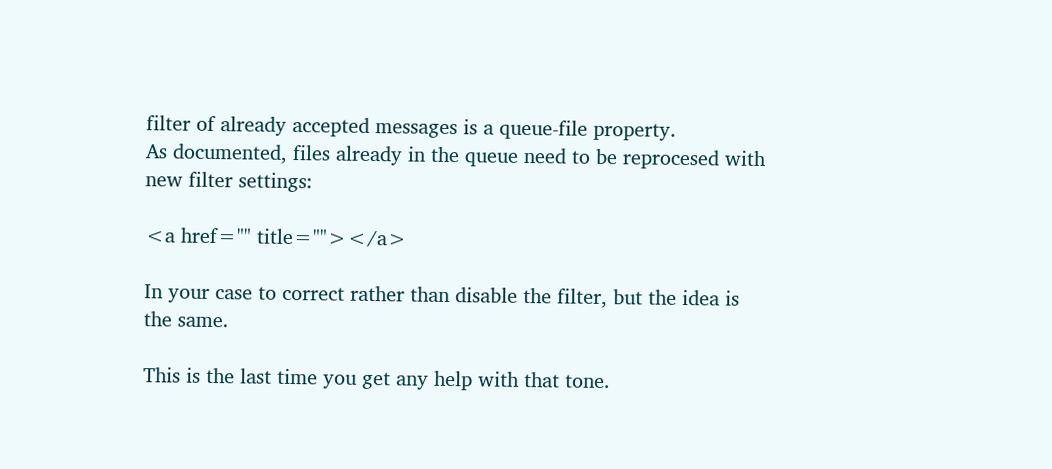filter of already accepted messages is a queue-file property.
As documented, files already in the queue need to be reprocesed with
new filter settings:

<a href="" title=""></a>

In your case to correct rather than disable the filter, but the idea is
the same.

This is the last time you get any help with that tone.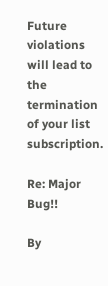Future violations
will lead to the termination of your list subscription.

Re: Major Bug!!

By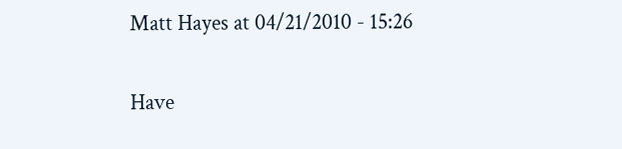Matt Hayes at 04/21/2010 - 15:26

Have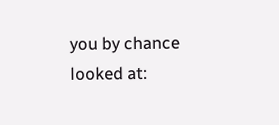you by chance looked at: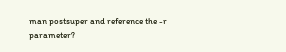man postsuper and reference the -r parameter?